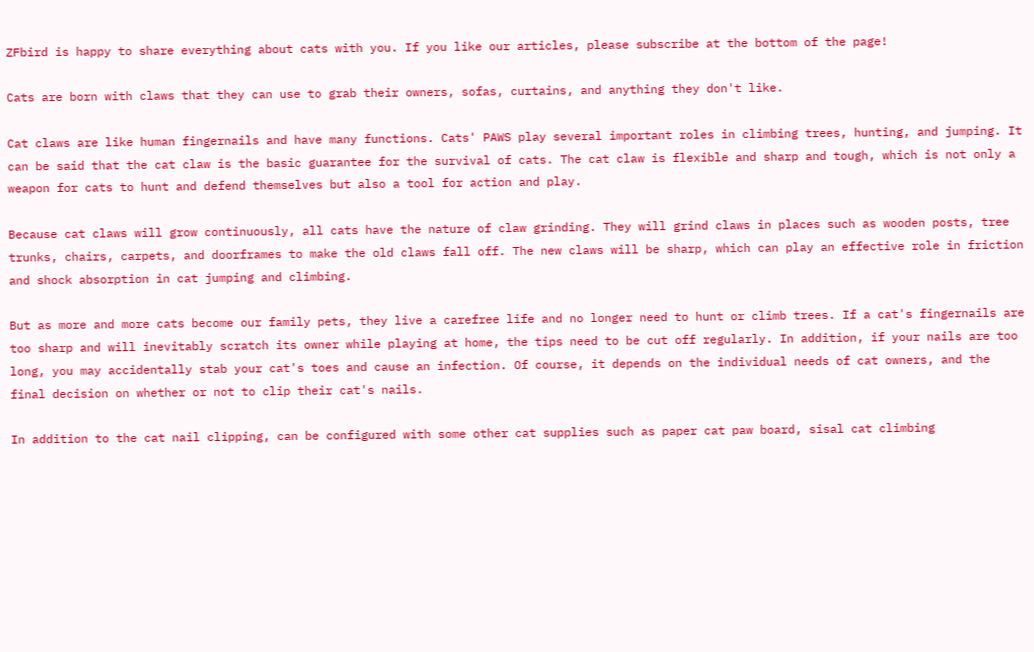ZFbird is happy to share everything about cats with you. If you like our articles, please subscribe at the bottom of the page!

Cats are born with claws that they can use to grab their owners, sofas, curtains, and anything they don't like.

Cat claws are like human fingernails and have many functions. Cats' PAWS play several important roles in climbing trees, hunting, and jumping. It can be said that the cat claw is the basic guarantee for the survival of cats. The cat claw is flexible and sharp and tough, which is not only a weapon for cats to hunt and defend themselves but also a tool for action and play.

Because cat claws will grow continuously, all cats have the nature of claw grinding. They will grind claws in places such as wooden posts, tree trunks, chairs, carpets, and doorframes to make the old claws fall off. The new claws will be sharp, which can play an effective role in friction and shock absorption in cat jumping and climbing.

But as more and more cats become our family pets, they live a carefree life and no longer need to hunt or climb trees. If a cat's fingernails are too sharp and will inevitably scratch its owner while playing at home, the tips need to be cut off regularly. In addition, if your nails are too long, you may accidentally stab your cat's toes and cause an infection. Of course, it depends on the individual needs of cat owners, and the final decision on whether or not to clip their cat's nails.

In addition to the cat nail clipping, can be configured with some other cat supplies such as paper cat paw board, sisal cat climbing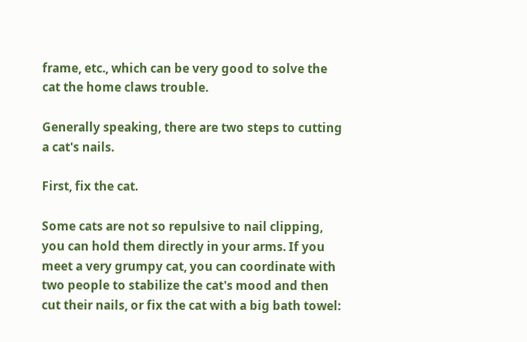frame, etc., which can be very good to solve the cat the home claws trouble.

Generally speaking, there are two steps to cutting a cat's nails.

First, fix the cat.

Some cats are not so repulsive to nail clipping, you can hold them directly in your arms. If you meet a very grumpy cat, you can coordinate with two people to stabilize the cat's mood and then cut their nails, or fix the cat with a big bath towel: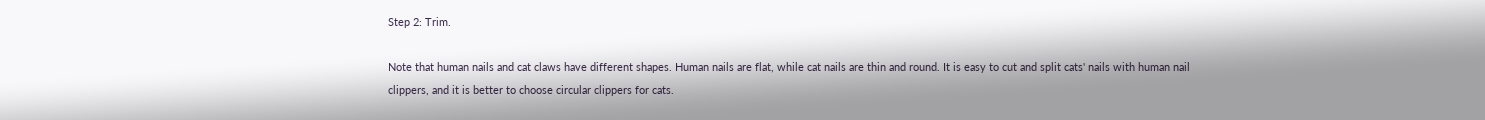Step 2: Trim.

Note that human nails and cat claws have different shapes. Human nails are flat, while cat nails are thin and round. It is easy to cut and split cats' nails with human nail clippers, and it is better to choose circular clippers for cats.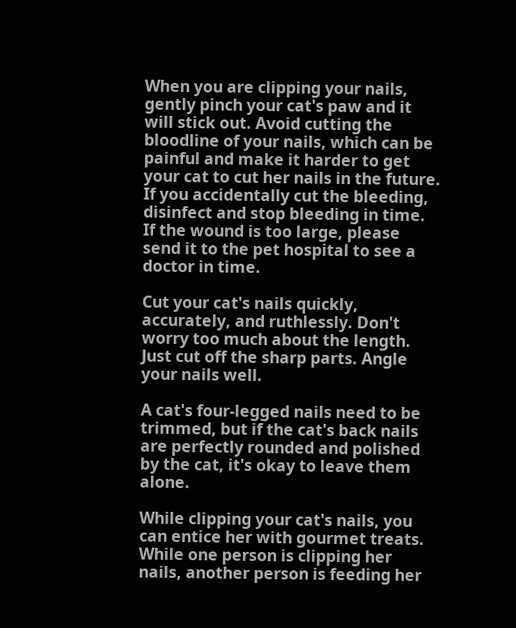When you are clipping your nails, gently pinch your cat's paw and it will stick out. Avoid cutting the bloodline of your nails, which can be painful and make it harder to get your cat to cut her nails in the future. If you accidentally cut the bleeding, disinfect and stop bleeding in time. If the wound is too large, please send it to the pet hospital to see a doctor in time.

Cut your cat's nails quickly, accurately, and ruthlessly. Don't worry too much about the length. Just cut off the sharp parts. Angle your nails well.

A cat's four-legged nails need to be trimmed, but if the cat's back nails are perfectly rounded and polished by the cat, it's okay to leave them alone.

While clipping your cat's nails, you can entice her with gourmet treats. While one person is clipping her nails, another person is feeding her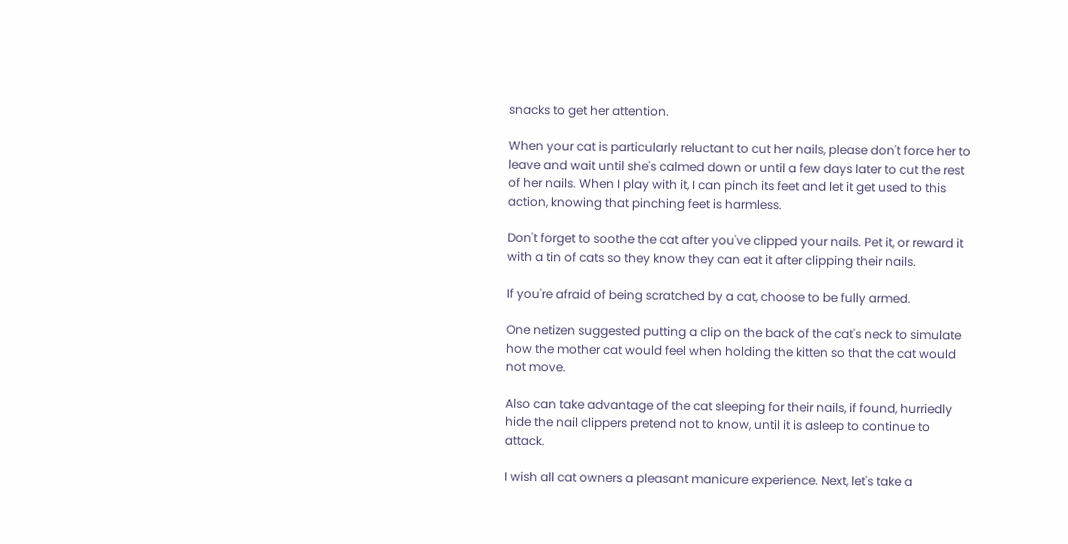snacks to get her attention.

When your cat is particularly reluctant to cut her nails, please don't force her to leave and wait until she's calmed down or until a few days later to cut the rest of her nails. When I play with it, I can pinch its feet and let it get used to this action, knowing that pinching feet is harmless.

Don't forget to soothe the cat after you've clipped your nails. Pet it, or reward it with a tin of cats so they know they can eat it after clipping their nails.

If you're afraid of being scratched by a cat, choose to be fully armed.

One netizen suggested putting a clip on the back of the cat's neck to simulate how the mother cat would feel when holding the kitten so that the cat would not move.

Also can take advantage of the cat sleeping for their nails, if found, hurriedly hide the nail clippers pretend not to know, until it is asleep to continue to attack.

I wish all cat owners a pleasant manicure experience. Next, let's take a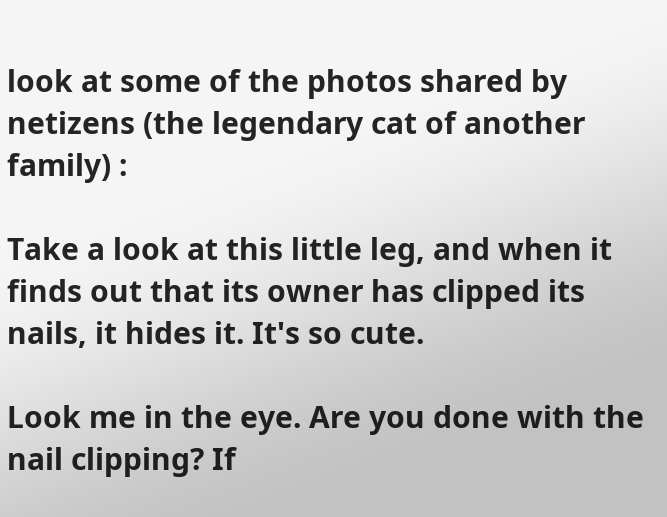look at some of the photos shared by netizens (the legendary cat of another family) :

Take a look at this little leg, and when it finds out that its owner has clipped its nails, it hides it. It's so cute.

Look me in the eye. Are you done with the nail clipping? If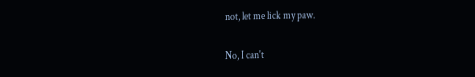not, let me lick my paw.

No, I can't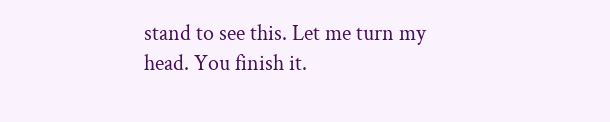stand to see this. Let me turn my head. You finish it.